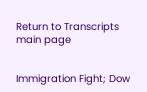Return to Transcripts main page


Immigration Fight; Dow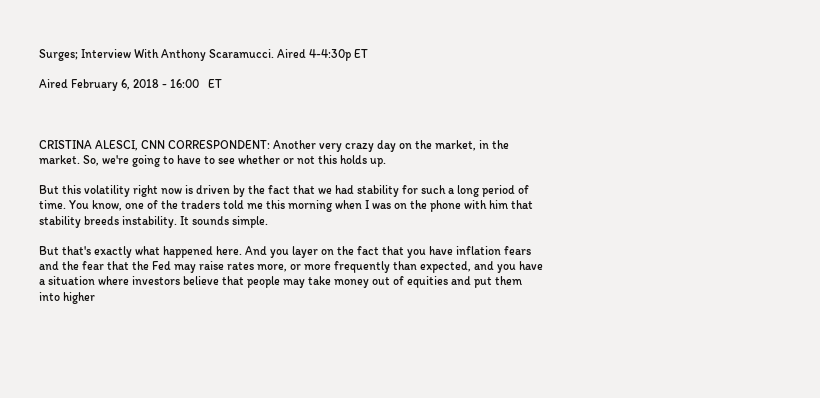Surges; Interview With Anthony Scaramucci. Aired 4-4:30p ET

Aired February 6, 2018 - 16:00   ET



CRISTINA ALESCI, CNN CORRESPONDENT: Another very crazy day on the market, in the market. So, we're going to have to see whether or not this holds up.

But this volatility right now is driven by the fact that we had stability for such a long period of time. You know, one of the traders told me this morning when I was on the phone with him that stability breeds instability. It sounds simple.

But that's exactly what happened here. And you layer on the fact that you have inflation fears and the fear that the Fed may raise rates more, or more frequently than expected, and you have a situation where investors believe that people may take money out of equities and put them into higher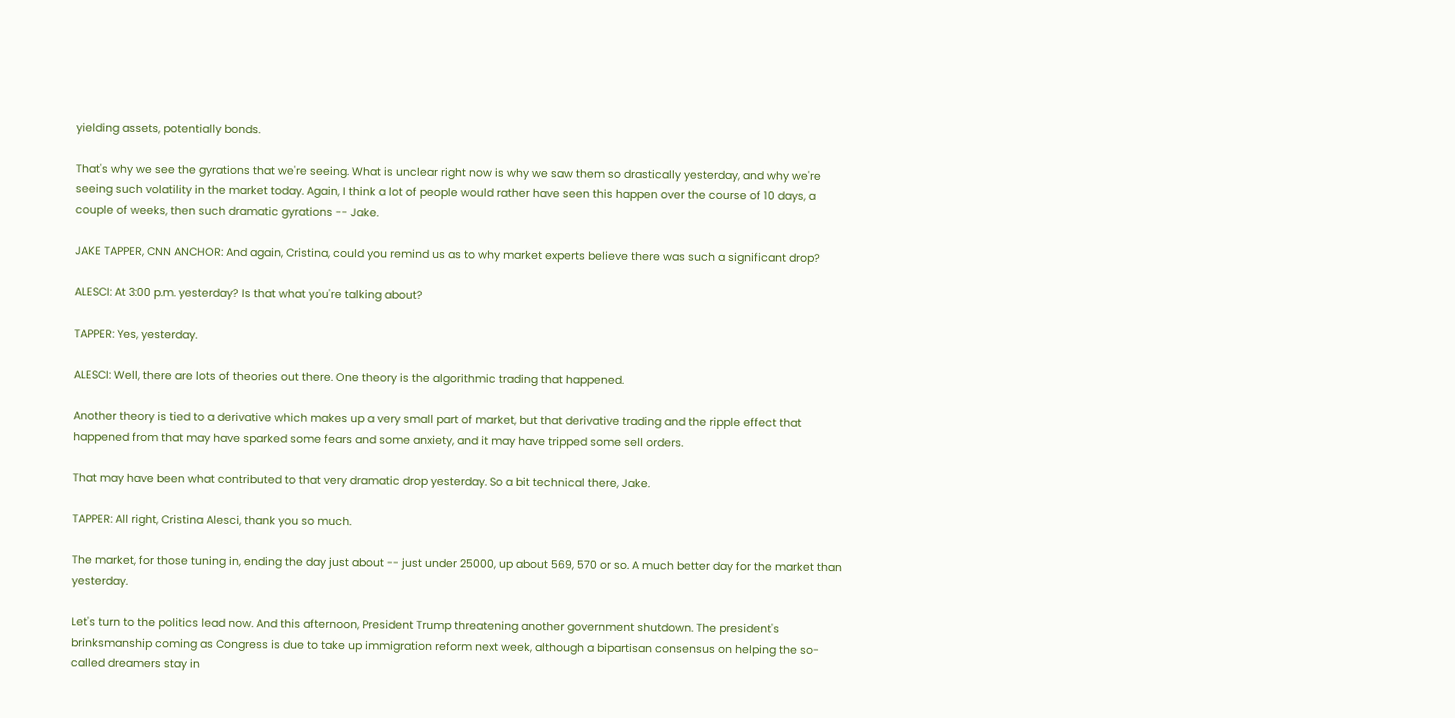yielding assets, potentially bonds.

That's why we see the gyrations that we're seeing. What is unclear right now is why we saw them so drastically yesterday, and why we're seeing such volatility in the market today. Again, I think a lot of people would rather have seen this happen over the course of 10 days, a couple of weeks, then such dramatic gyrations -- Jake.

JAKE TAPPER, CNN ANCHOR: And again, Cristina, could you remind us as to why market experts believe there was such a significant drop?

ALESCI: At 3:00 p.m. yesterday? Is that what you're talking about?

TAPPER: Yes, yesterday.

ALESCI: Well, there are lots of theories out there. One theory is the algorithmic trading that happened.

Another theory is tied to a derivative which makes up a very small part of market, but that derivative trading and the ripple effect that happened from that may have sparked some fears and some anxiety, and it may have tripped some sell orders.

That may have been what contributed to that very dramatic drop yesterday. So a bit technical there, Jake.

TAPPER: All right, Cristina Alesci, thank you so much.

The market, for those tuning in, ending the day just about -- just under 25000, up about 569, 570 or so. A much better day for the market than yesterday.

Let's turn to the politics lead now. And this afternoon, President Trump threatening another government shutdown. The president's brinksmanship coming as Congress is due to take up immigration reform next week, although a bipartisan consensus on helping the so-called dreamers stay in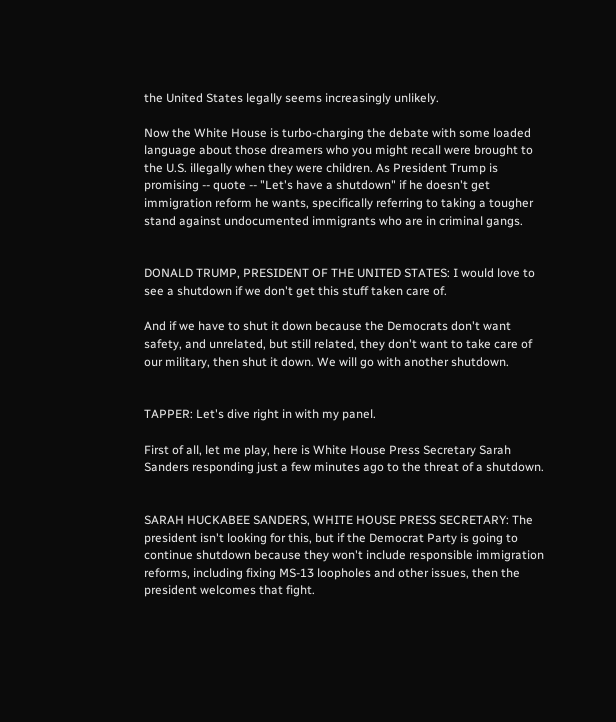the United States legally seems increasingly unlikely.

Now the White House is turbo-charging the debate with some loaded language about those dreamers who you might recall were brought to the U.S. illegally when they were children. As President Trump is promising -- quote -- "Let's have a shutdown" if he doesn't get immigration reform he wants, specifically referring to taking a tougher stand against undocumented immigrants who are in criminal gangs.


DONALD TRUMP, PRESIDENT OF THE UNITED STATES: I would love to see a shutdown if we don't get this stuff taken care of.

And if we have to shut it down because the Democrats don't want safety, and unrelated, but still related, they don't want to take care of our military, then shut it down. We will go with another shutdown.


TAPPER: Let's dive right in with my panel.

First of all, let me play, here is White House Press Secretary Sarah Sanders responding just a few minutes ago to the threat of a shutdown.


SARAH HUCKABEE SANDERS, WHITE HOUSE PRESS SECRETARY: The president isn't looking for this, but if the Democrat Party is going to continue shutdown because they won't include responsible immigration reforms, including fixing MS-13 loopholes and other issues, then the president welcomes that fight.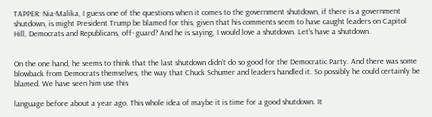TAPPER: Nia-Malika, I guess one of the questions when it comes to the government shutdown, if there is a government shutdown, is might President Trump be blamed for this, given that his comments seem to have caught leaders on Capitol Hill, Democrats and Republicans, off- guard? And he is saying, I would love a shutdown. Let's have a shutdown.


On the one hand, he seems to think that the last shutdown didn't do so good for the Democratic Party. And there was some blowback from Democrats themselves, the way that Chuck Schumer and leaders handled it. So possibly he could certainly be blamed. We have seen him use this

language before about a year ago. This whole idea of maybe it is time for a good shutdown. It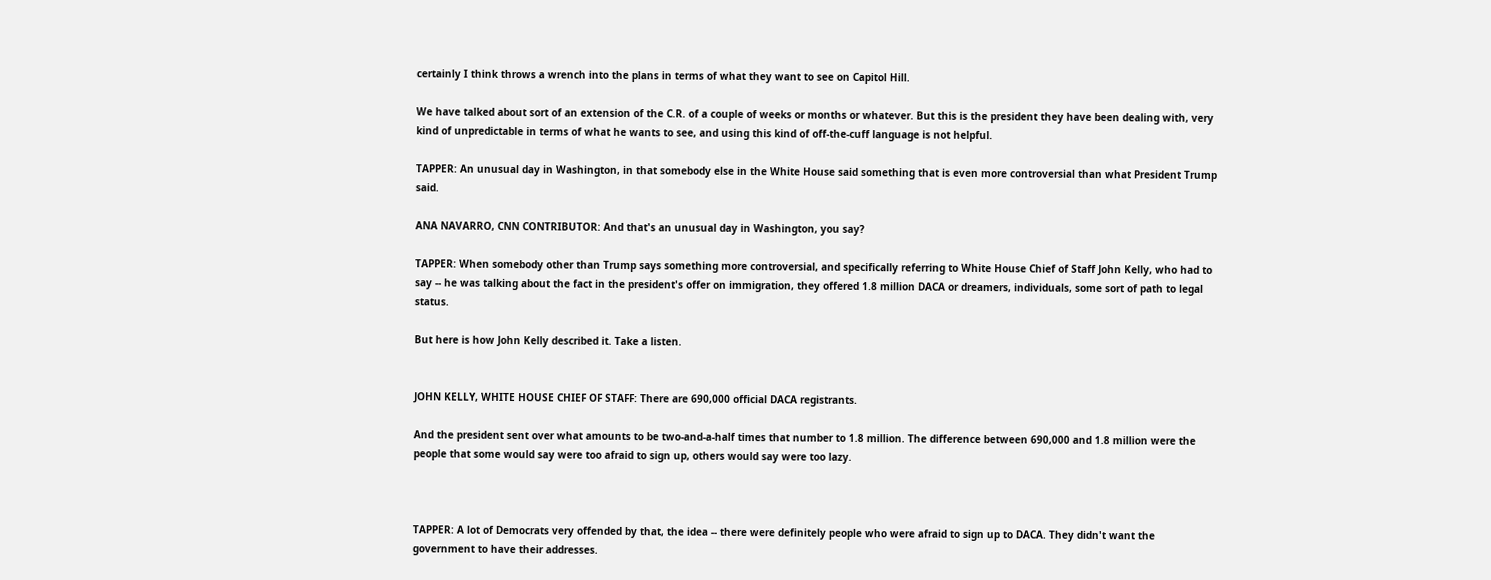certainly I think throws a wrench into the plans in terms of what they want to see on Capitol Hill.

We have talked about sort of an extension of the C.R. of a couple of weeks or months or whatever. But this is the president they have been dealing with, very kind of unpredictable in terms of what he wants to see, and using this kind of off-the-cuff language is not helpful.

TAPPER: An unusual day in Washington, in that somebody else in the White House said something that is even more controversial than what President Trump said.

ANA NAVARRO, CNN CONTRIBUTOR: And that's an unusual day in Washington, you say?

TAPPER: When somebody other than Trump says something more controversial, and specifically referring to White House Chief of Staff John Kelly, who had to say -- he was talking about the fact in the president's offer on immigration, they offered 1.8 million DACA or dreamers, individuals, some sort of path to legal status.

But here is how John Kelly described it. Take a listen.


JOHN KELLY, WHITE HOUSE CHIEF OF STAFF: There are 690,000 official DACA registrants.

And the president sent over what amounts to be two-and-a-half times that number to 1.8 million. The difference between 690,000 and 1.8 million were the people that some would say were too afraid to sign up, others would say were too lazy.



TAPPER: A lot of Democrats very offended by that, the idea -- there were definitely people who were afraid to sign up to DACA. They didn't want the government to have their addresses.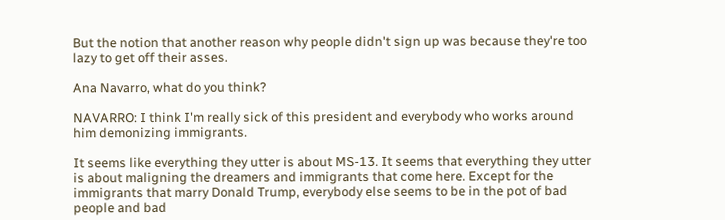But the notion that another reason why people didn't sign up was because they're too lazy to get off their asses.

Ana Navarro, what do you think?

NAVARRO: I think I'm really sick of this president and everybody who works around him demonizing immigrants.

It seems like everything they utter is about MS-13. It seems that everything they utter is about maligning the dreamers and immigrants that come here. Except for the immigrants that marry Donald Trump, everybody else seems to be in the pot of bad people and bad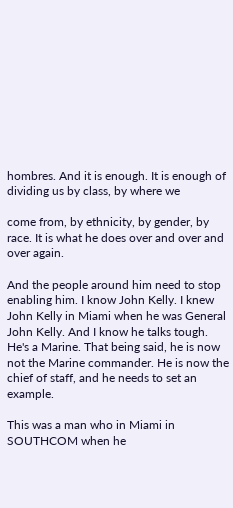hombres. And it is enough. It is enough of dividing us by class, by where we

come from, by ethnicity, by gender, by race. It is what he does over and over and over again.

And the people around him need to stop enabling him. I know John Kelly. I knew John Kelly in Miami when he was General John Kelly. And I know he talks tough. He's a Marine. That being said, he is now not the Marine commander. He is now the chief of staff, and he needs to set an example.

This was a man who in Miami in SOUTHCOM when he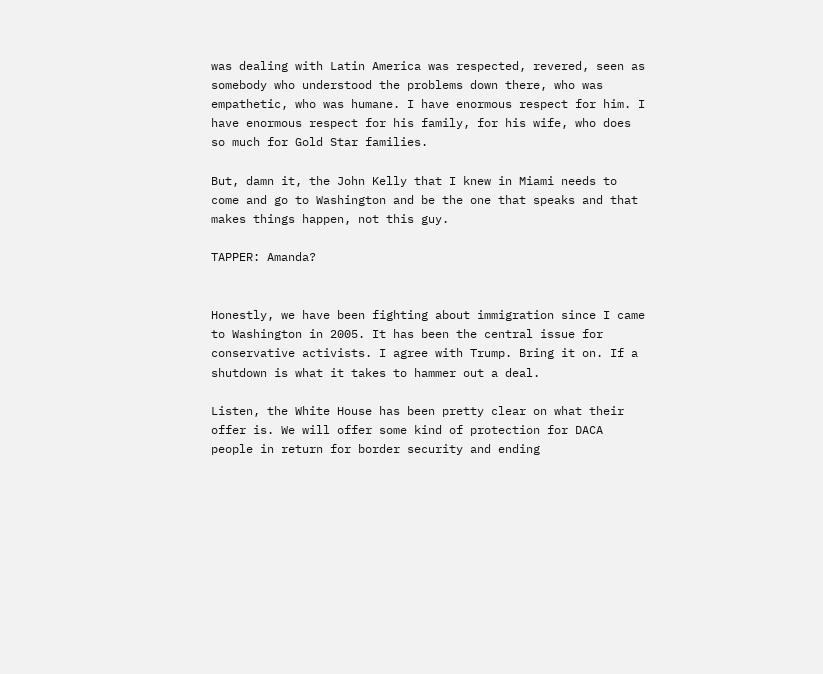was dealing with Latin America was respected, revered, seen as somebody who understood the problems down there, who was empathetic, who was humane. I have enormous respect for him. I have enormous respect for his family, for his wife, who does so much for Gold Star families.

But, damn it, the John Kelly that I knew in Miami needs to come and go to Washington and be the one that speaks and that makes things happen, not this guy.

TAPPER: Amanda?


Honestly, we have been fighting about immigration since I came to Washington in 2005. It has been the central issue for conservative activists. I agree with Trump. Bring it on. If a shutdown is what it takes to hammer out a deal.

Listen, the White House has been pretty clear on what their offer is. We will offer some kind of protection for DACA people in return for border security and ending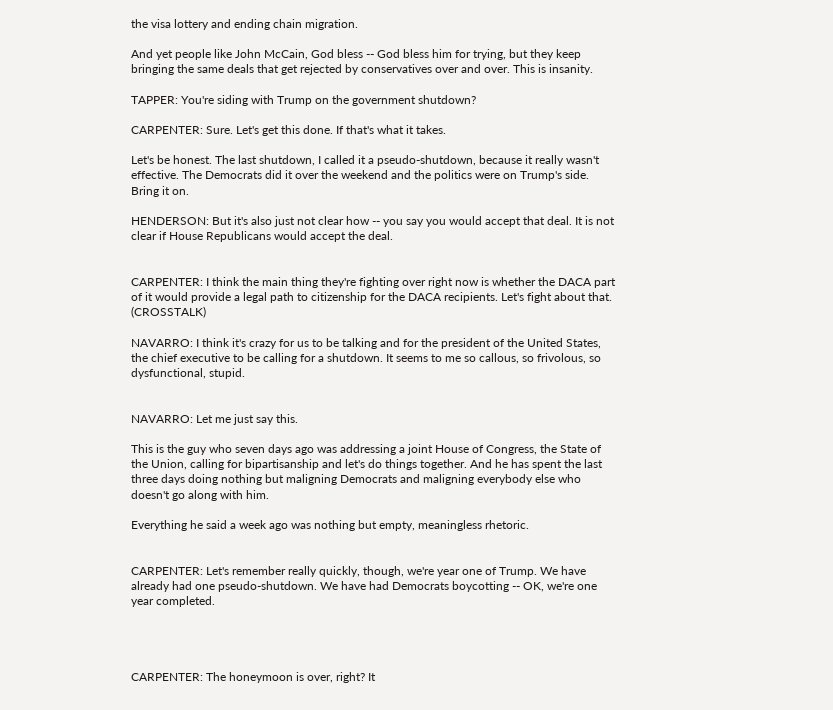the visa lottery and ending chain migration.

And yet people like John McCain, God bless -- God bless him for trying, but they keep bringing the same deals that get rejected by conservatives over and over. This is insanity.

TAPPER: You're siding with Trump on the government shutdown?

CARPENTER: Sure. Let's get this done. If that's what it takes.

Let's be honest. The last shutdown, I called it a pseudo-shutdown, because it really wasn't effective. The Democrats did it over the weekend and the politics were on Trump's side. Bring it on.

HENDERSON: But it's also just not clear how -- you say you would accept that deal. It is not clear if House Republicans would accept the deal.


CARPENTER: I think the main thing they're fighting over right now is whether the DACA part of it would provide a legal path to citizenship for the DACA recipients. Let's fight about that. (CROSSTALK)

NAVARRO: I think it's crazy for us to be talking and for the president of the United States, the chief executive to be calling for a shutdown. It seems to me so callous, so frivolous, so dysfunctional, stupid.


NAVARRO: Let me just say this.

This is the guy who seven days ago was addressing a joint House of Congress, the State of the Union, calling for bipartisanship and let's do things together. And he has spent the last three days doing nothing but maligning Democrats and maligning everybody else who doesn't go along with him.

Everything he said a week ago was nothing but empty, meaningless rhetoric.


CARPENTER: Let's remember really quickly, though, we're year one of Trump. We have already had one pseudo-shutdown. We have had Democrats boycotting -- OK, we're one year completed.




CARPENTER: The honeymoon is over, right? It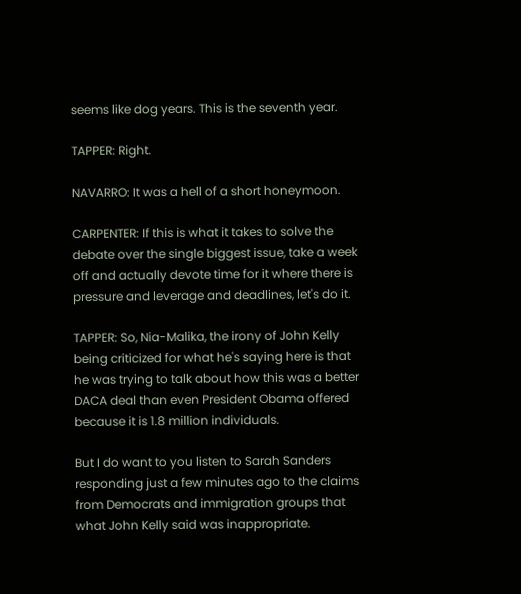seems like dog years. This is the seventh year.

TAPPER: Right.

NAVARRO: It was a hell of a short honeymoon.

CARPENTER: If this is what it takes to solve the debate over the single biggest issue, take a week off and actually devote time for it where there is pressure and leverage and deadlines, let's do it.

TAPPER: So, Nia-Malika, the irony of John Kelly being criticized for what he's saying here is that he was trying to talk about how this was a better DACA deal than even President Obama offered because it is 1.8 million individuals.

But I do want to you listen to Sarah Sanders responding just a few minutes ago to the claims from Democrats and immigration groups that what John Kelly said was inappropriate.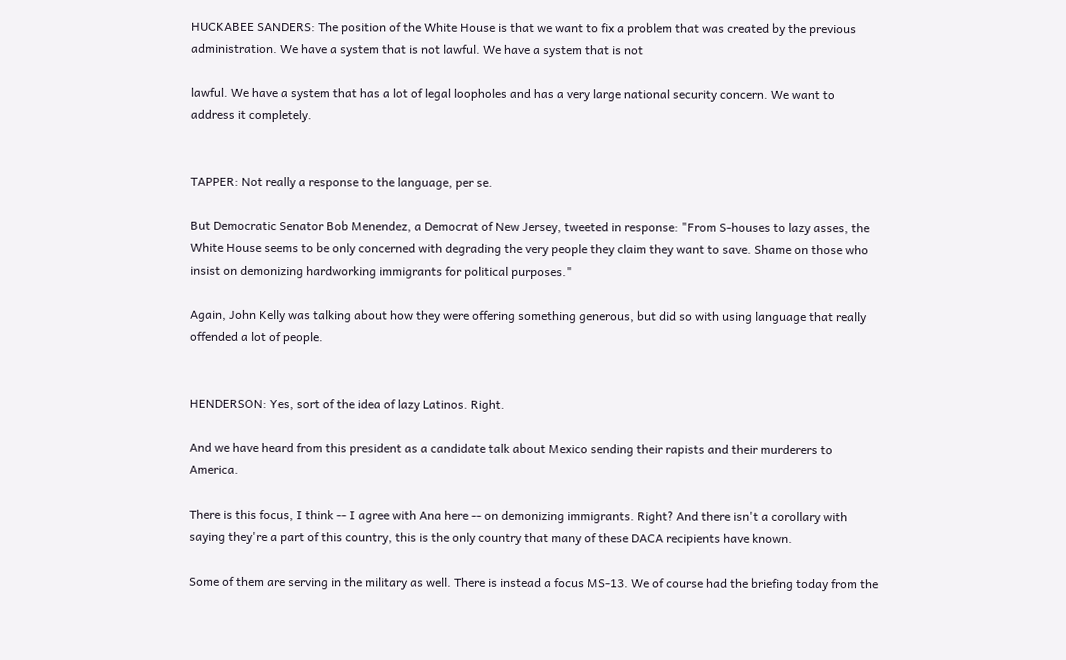HUCKABEE SANDERS: The position of the White House is that we want to fix a problem that was created by the previous administration. We have a system that is not lawful. We have a system that is not

lawful. We have a system that has a lot of legal loopholes and has a very large national security concern. We want to address it completely.


TAPPER: Not really a response to the language, per se.

But Democratic Senator Bob Menendez, a Democrat of New Jersey, tweeted in response: "From S-houses to lazy asses, the White House seems to be only concerned with degrading the very people they claim they want to save. Shame on those who insist on demonizing hardworking immigrants for political purposes."

Again, John Kelly was talking about how they were offering something generous, but did so with using language that really offended a lot of people.


HENDERSON: Yes, sort of the idea of lazy Latinos. Right.

And we have heard from this president as a candidate talk about Mexico sending their rapists and their murderers to America.

There is this focus, I think -- I agree with Ana here -- on demonizing immigrants. Right? And there isn't a corollary with saying they're a part of this country, this is the only country that many of these DACA recipients have known.

Some of them are serving in the military as well. There is instead a focus MS-13. We of course had the briefing today from the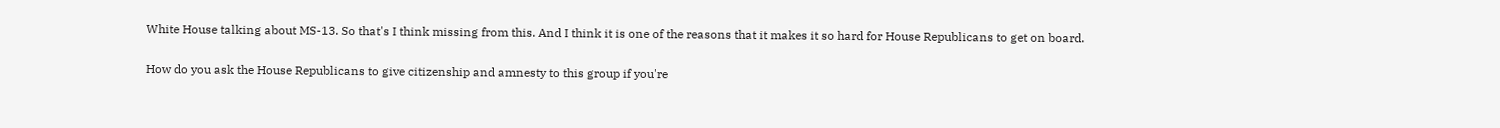White House talking about MS-13. So that's I think missing from this. And I think it is one of the reasons that it makes it so hard for House Republicans to get on board.

How do you ask the House Republicans to give citizenship and amnesty to this group if you're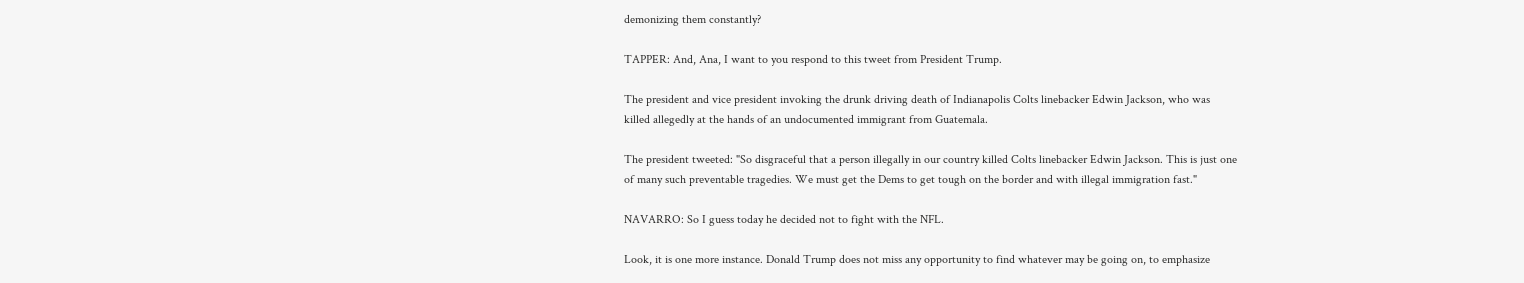demonizing them constantly?

TAPPER: And, Ana, I want to you respond to this tweet from President Trump.

The president and vice president invoking the drunk driving death of Indianapolis Colts linebacker Edwin Jackson, who was killed allegedly at the hands of an undocumented immigrant from Guatemala.

The president tweeted: "So disgraceful that a person illegally in our country killed Colts linebacker Edwin Jackson. This is just one of many such preventable tragedies. We must get the Dems to get tough on the border and with illegal immigration fast."

NAVARRO: So I guess today he decided not to fight with the NFL.

Look, it is one more instance. Donald Trump does not miss any opportunity to find whatever may be going on, to emphasize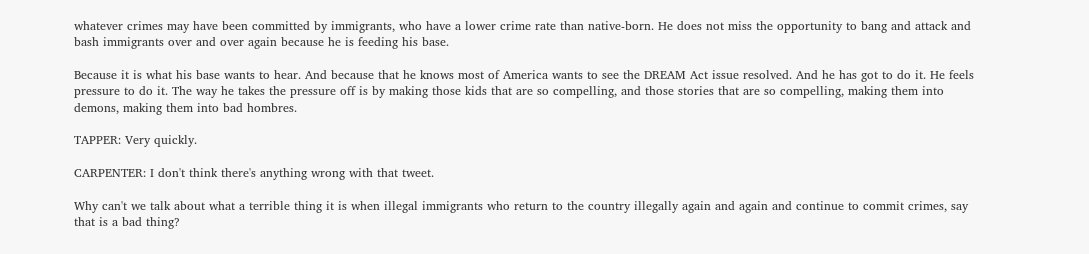whatever crimes may have been committed by immigrants, who have a lower crime rate than native-born. He does not miss the opportunity to bang and attack and bash immigrants over and over again because he is feeding his base.

Because it is what his base wants to hear. And because that he knows most of America wants to see the DREAM Act issue resolved. And he has got to do it. He feels pressure to do it. The way he takes the pressure off is by making those kids that are so compelling, and those stories that are so compelling, making them into demons, making them into bad hombres.

TAPPER: Very quickly.

CARPENTER: I don't think there's anything wrong with that tweet.

Why can't we talk about what a terrible thing it is when illegal immigrants who return to the country illegally again and again and continue to commit crimes, say that is a bad thing?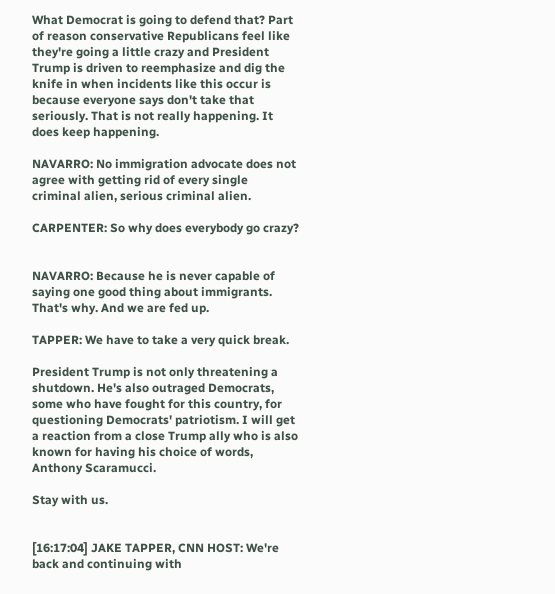What Democrat is going to defend that? Part of reason conservative Republicans feel like they're going a little crazy and President Trump is driven to reemphasize and dig the knife in when incidents like this occur is because everyone says don't take that seriously. That is not really happening. It does keep happening.

NAVARRO: No immigration advocate does not agree with getting rid of every single criminal alien, serious criminal alien.

CARPENTER: So why does everybody go crazy?


NAVARRO: Because he is never capable of saying one good thing about immigrants. That's why. And we are fed up.

TAPPER: We have to take a very quick break.

President Trump is not only threatening a shutdown. He's also outraged Democrats, some who have fought for this country, for questioning Democrats' patriotism. I will get a reaction from a close Trump ally who is also known for having his choice of words, Anthony Scaramucci.

Stay with us.


[16:17:04] JAKE TAPPER, CNN HOST: We're back and continuing with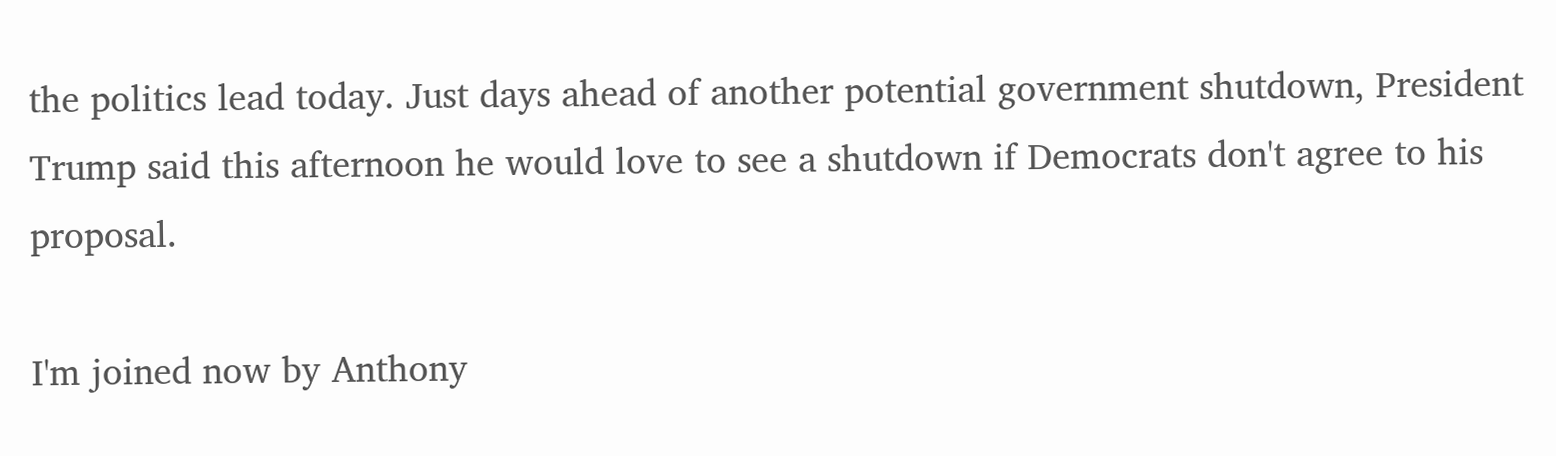the politics lead today. Just days ahead of another potential government shutdown, President Trump said this afternoon he would love to see a shutdown if Democrats don't agree to his proposal.

I'm joined now by Anthony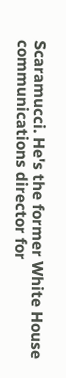Scaramucci. He's the former White House communications director for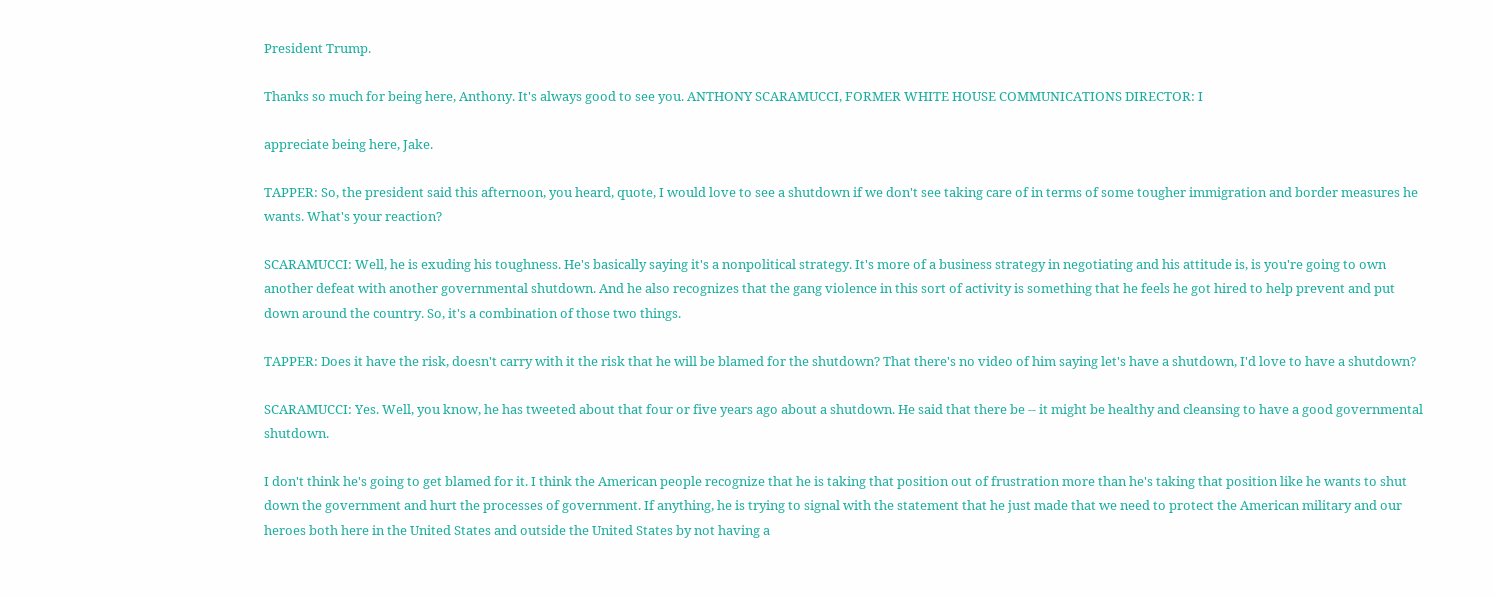President Trump.

Thanks so much for being here, Anthony. It's always good to see you. ANTHONY SCARAMUCCI, FORMER WHITE HOUSE COMMUNICATIONS DIRECTOR: I

appreciate being here, Jake.

TAPPER: So, the president said this afternoon, you heard, quote, I would love to see a shutdown if we don't see taking care of in terms of some tougher immigration and border measures he wants. What's your reaction?

SCARAMUCCI: Well, he is exuding his toughness. He's basically saying it's a nonpolitical strategy. It's more of a business strategy in negotiating and his attitude is, is you're going to own another defeat with another governmental shutdown. And he also recognizes that the gang violence in this sort of activity is something that he feels he got hired to help prevent and put down around the country. So, it's a combination of those two things.

TAPPER: Does it have the risk, doesn't carry with it the risk that he will be blamed for the shutdown? That there's no video of him saying let's have a shutdown, I'd love to have a shutdown?

SCARAMUCCI: Yes. Well, you know, he has tweeted about that four or five years ago about a shutdown. He said that there be -- it might be healthy and cleansing to have a good governmental shutdown.

I don't think he's going to get blamed for it. I think the American people recognize that he is taking that position out of frustration more than he's taking that position like he wants to shut down the government and hurt the processes of government. If anything, he is trying to signal with the statement that he just made that we need to protect the American military and our heroes both here in the United States and outside the United States by not having a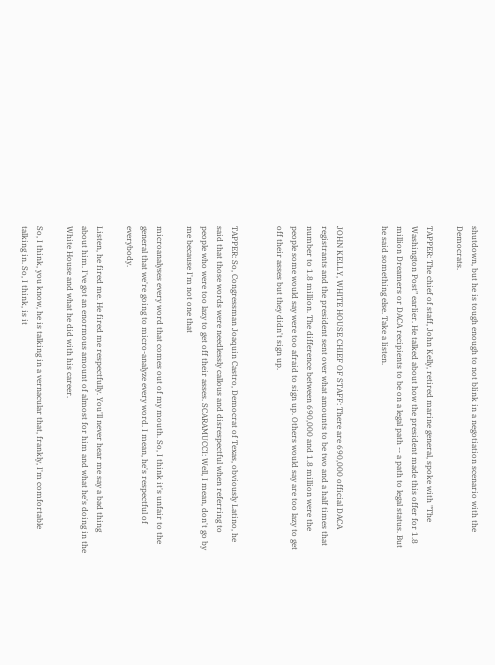shutdown, but he is tough enough to not blink in a negotiation scenario with the Democrats.

TAPPER: The chief of staff, John Kelly, retired marine general, spoke with "The Washington Post" earlier. He talked about how the president made this offer for 1.8 million Dreamers or DACA recipients to be on a legal path -- a path to legal status. But he said something else. Take a listen.


JOHN KELLY, WHITE HOUSE CHIEF OF STAFF: There are 690,000 official DACA registrants and the president sent over what amounts to be two and a half times that number to 1.8 million. The difference between 690,000 and 1.8 million were the people some would say were too afraid to sign up. Others would say are too lazy to get off their asses but they didn't sign up.


TAPPER: So, Congressman Joaquin Castro, Democrat of Texas, obviously Latino, he said that those words were needlessly callous and disrespectful when referring to people who were too lazy to get off their asses. SCARAMUCCI: Well, I mean, don't go by me because I'm not one that

microanalyses every word that comes out of my mouth. So, I think it's unfair to the general that we're going to micro-analyze every word. I mean, he's respectful of everybody.

Listen, he fired me. He fired me respectfully. You'll never hear me say a bad thing about him. I've got an enormous amount of almost for him and what he's doing in the White House and what he did with his career.

So, I think, you know, he is talking in a vernacular that, frankly, I'm comfortable talking in. So, I think, is it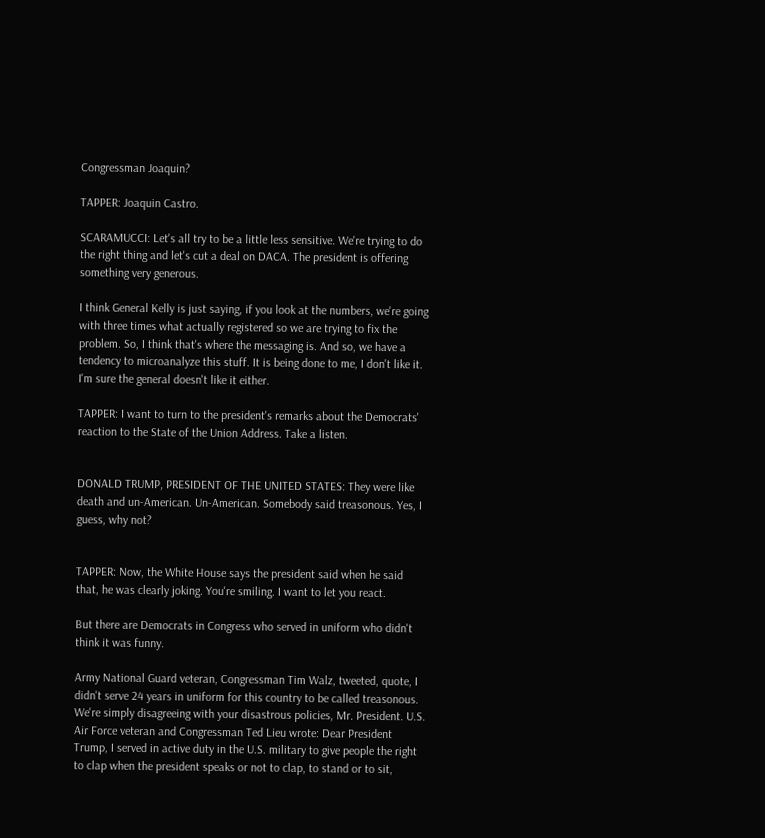Congressman Joaquin?

TAPPER: Joaquin Castro.

SCARAMUCCI: Let's all try to be a little less sensitive. We're trying to do the right thing and let's cut a deal on DACA. The president is offering something very generous.

I think General Kelly is just saying, if you look at the numbers, we're going with three times what actually registered so we are trying to fix the problem. So, I think that's where the messaging is. And so, we have a tendency to microanalyze this stuff. It is being done to me, I don't like it. I'm sure the general doesn't like it either.

TAPPER: I want to turn to the president's remarks about the Democrats' reaction to the State of the Union Address. Take a listen.


DONALD TRUMP, PRESIDENT OF THE UNITED STATES: They were like death and un-American. Un-American. Somebody said treasonous. Yes, I guess, why not?


TAPPER: Now, the White House says the president said when he said that, he was clearly joking. You're smiling. I want to let you react.

But there are Democrats in Congress who served in uniform who didn't think it was funny.

Army National Guard veteran, Congressman Tim Walz, tweeted, quote, I didn't serve 24 years in uniform for this country to be called treasonous. We're simply disagreeing with your disastrous policies, Mr. President. U.S. Air Force veteran and Congressman Ted Lieu wrote: Dear President Trump, I served in active duty in the U.S. military to give people the right to clap when the president speaks or not to clap, to stand or to sit,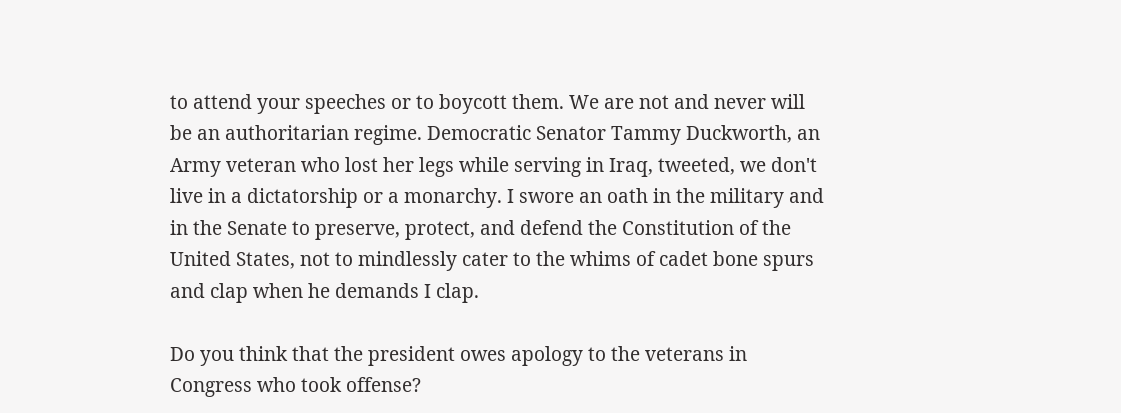to attend your speeches or to boycott them. We are not and never will be an authoritarian regime. Democratic Senator Tammy Duckworth, an Army veteran who lost her legs while serving in Iraq, tweeted, we don't live in a dictatorship or a monarchy. I swore an oath in the military and in the Senate to preserve, protect, and defend the Constitution of the United States, not to mindlessly cater to the whims of cadet bone spurs and clap when he demands I clap.

Do you think that the president owes apology to the veterans in Congress who took offense?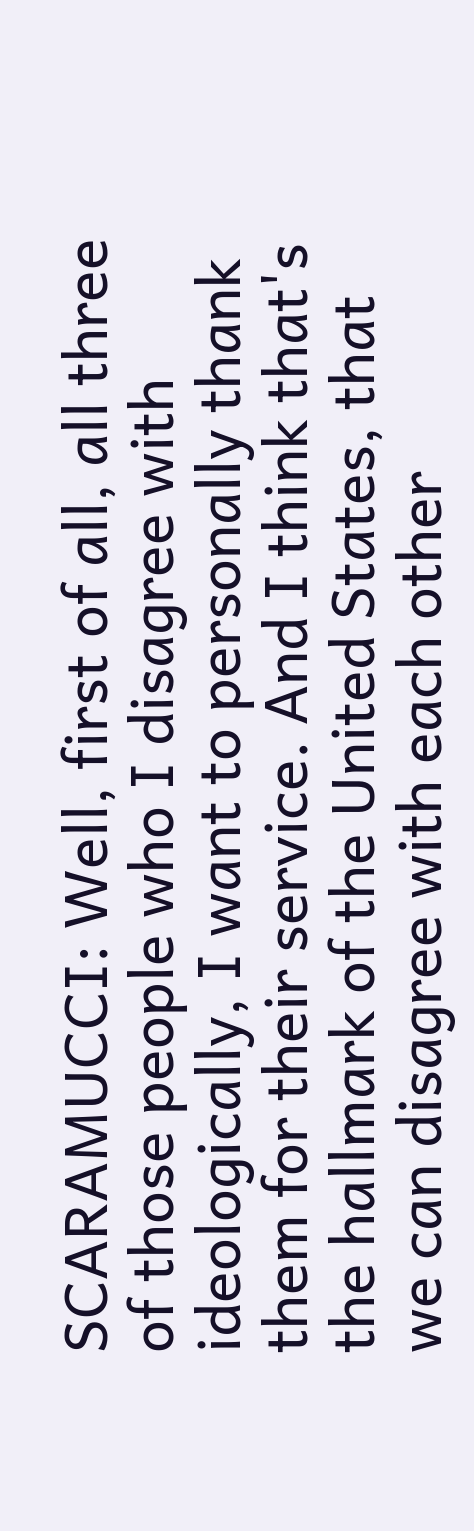SCARAMUCCI: Well, first of all, all three of those people who I disagree with ideologically, I want to personally thank them for their service. And I think that's the hallmark of the United States, that we can disagree with each other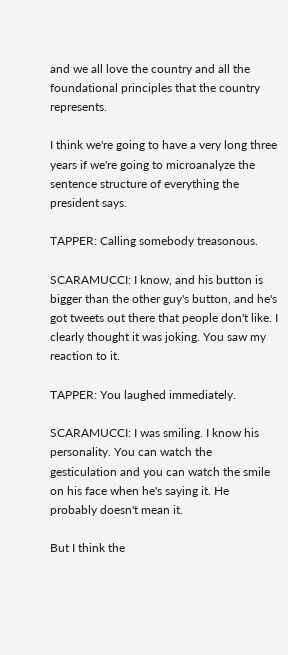and we all love the country and all the foundational principles that the country represents.

I think we're going to have a very long three years if we're going to microanalyze the sentence structure of everything the president says.

TAPPER: Calling somebody treasonous.

SCARAMUCCI: I know, and his button is bigger than the other guy's button, and he's got tweets out there that people don't like. I clearly thought it was joking. You saw my reaction to it.

TAPPER: You laughed immediately.

SCARAMUCCI: I was smiling. I know his personality. You can watch the gesticulation and you can watch the smile on his face when he's saying it. He probably doesn't mean it.

But I think the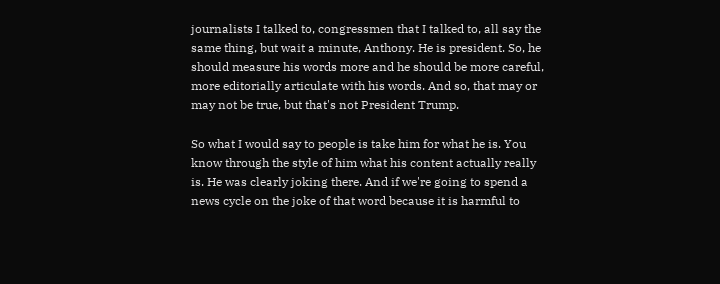journalists I talked to, congressmen that I talked to, all say the same thing, but wait a minute, Anthony. He is president. So, he should measure his words more and he should be more careful, more editorially articulate with his words. And so, that may or may not be true, but that's not President Trump.

So what I would say to people is take him for what he is. You know through the style of him what his content actually really is. He was clearly joking there. And if we're going to spend a news cycle on the joke of that word because it is harmful to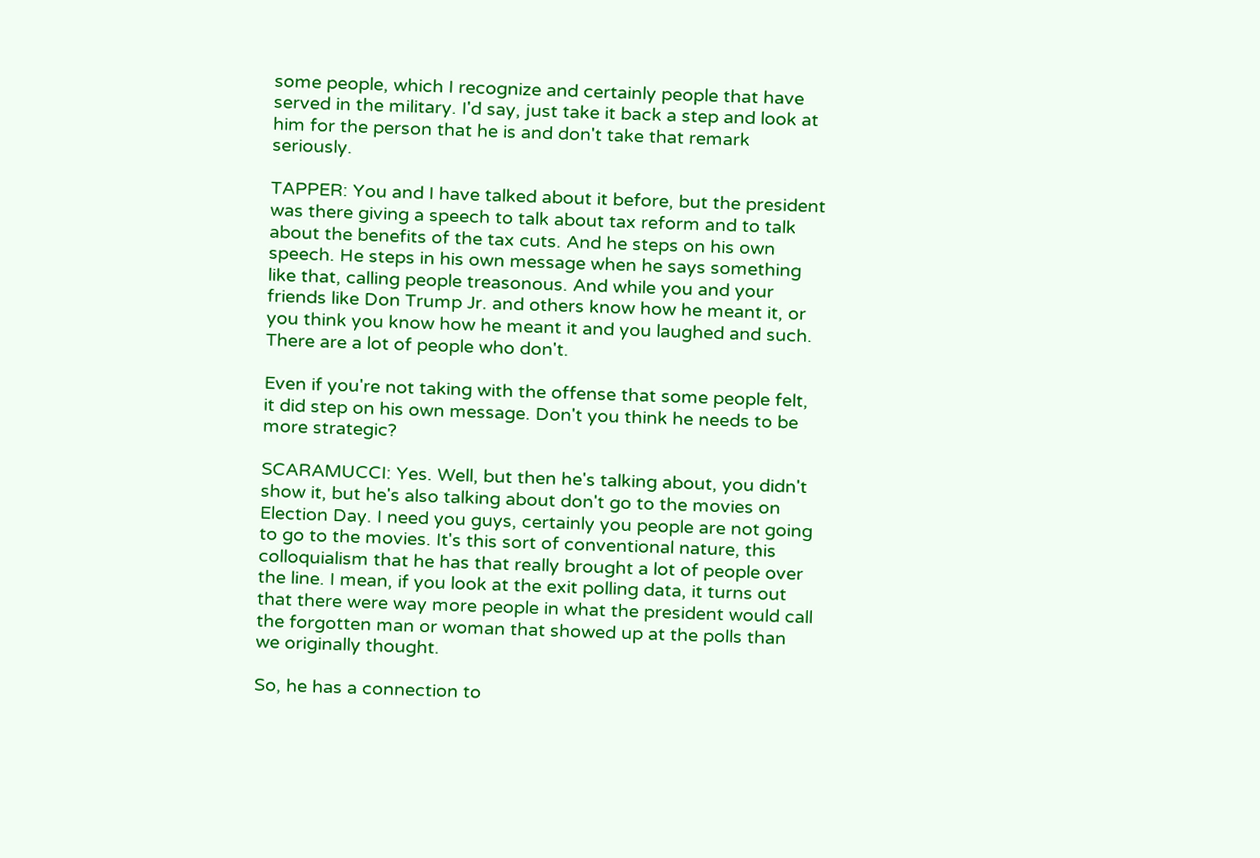some people, which I recognize and certainly people that have served in the military. I'd say, just take it back a step and look at him for the person that he is and don't take that remark seriously.

TAPPER: You and I have talked about it before, but the president was there giving a speech to talk about tax reform and to talk about the benefits of the tax cuts. And he steps on his own speech. He steps in his own message when he says something like that, calling people treasonous. And while you and your friends like Don Trump Jr. and others know how he meant it, or you think you know how he meant it and you laughed and such. There are a lot of people who don't.

Even if you're not taking with the offense that some people felt, it did step on his own message. Don't you think he needs to be more strategic?

SCARAMUCCI: Yes. Well, but then he's talking about, you didn't show it, but he's also talking about don't go to the movies on Election Day. I need you guys, certainly you people are not going to go to the movies. It's this sort of conventional nature, this colloquialism that he has that really brought a lot of people over the line. I mean, if you look at the exit polling data, it turns out that there were way more people in what the president would call the forgotten man or woman that showed up at the polls than we originally thought.

So, he has a connection to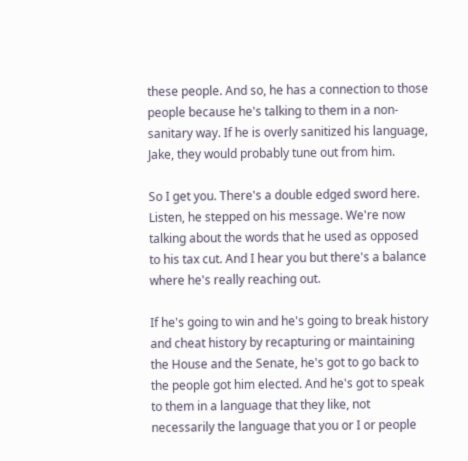these people. And so, he has a connection to those people because he's talking to them in a non-sanitary way. If he is overly sanitized his language, Jake, they would probably tune out from him.

So I get you. There's a double edged sword here. Listen, he stepped on his message. We're now talking about the words that he used as opposed to his tax cut. And I hear you but there's a balance where he's really reaching out.

If he's going to win and he's going to break history and cheat history by recapturing or maintaining the House and the Senate, he's got to go back to the people got him elected. And he's got to speak to them in a language that they like, not necessarily the language that you or I or people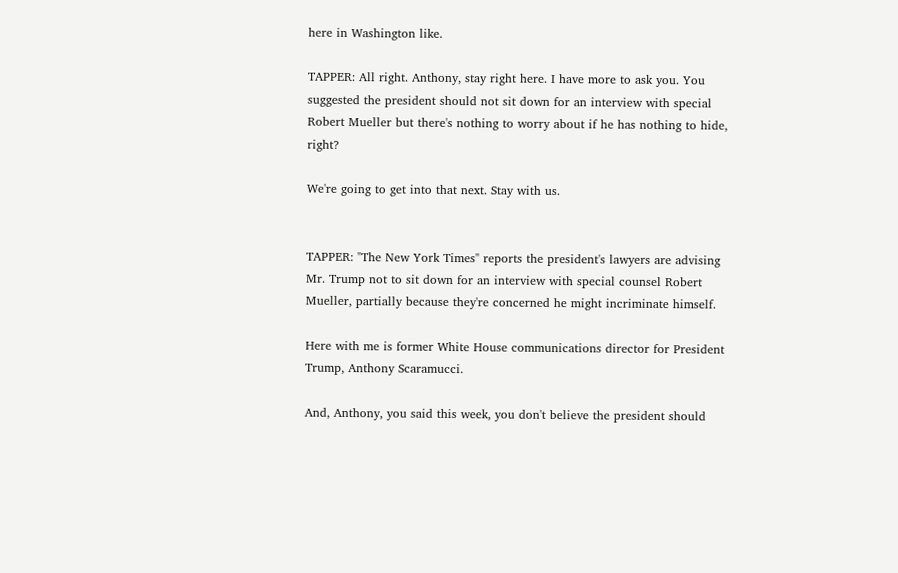here in Washington like.

TAPPER: All right. Anthony, stay right here. I have more to ask you. You suggested the president should not sit down for an interview with special Robert Mueller but there's nothing to worry about if he has nothing to hide, right?

We're going to get into that next. Stay with us.


TAPPER: "The New York Times" reports the president's lawyers are advising Mr. Trump not to sit down for an interview with special counsel Robert Mueller, partially because they're concerned he might incriminate himself.

Here with me is former White House communications director for President Trump, Anthony Scaramucci.

And, Anthony, you said this week, you don't believe the president should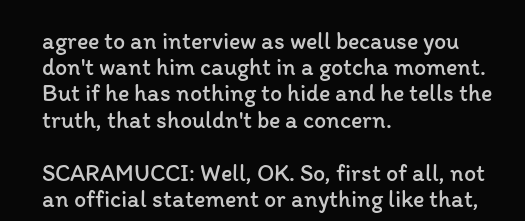agree to an interview as well because you don't want him caught in a gotcha moment. But if he has nothing to hide and he tells the truth, that shouldn't be a concern.

SCARAMUCCI: Well, OK. So, first of all, not an official statement or anything like that,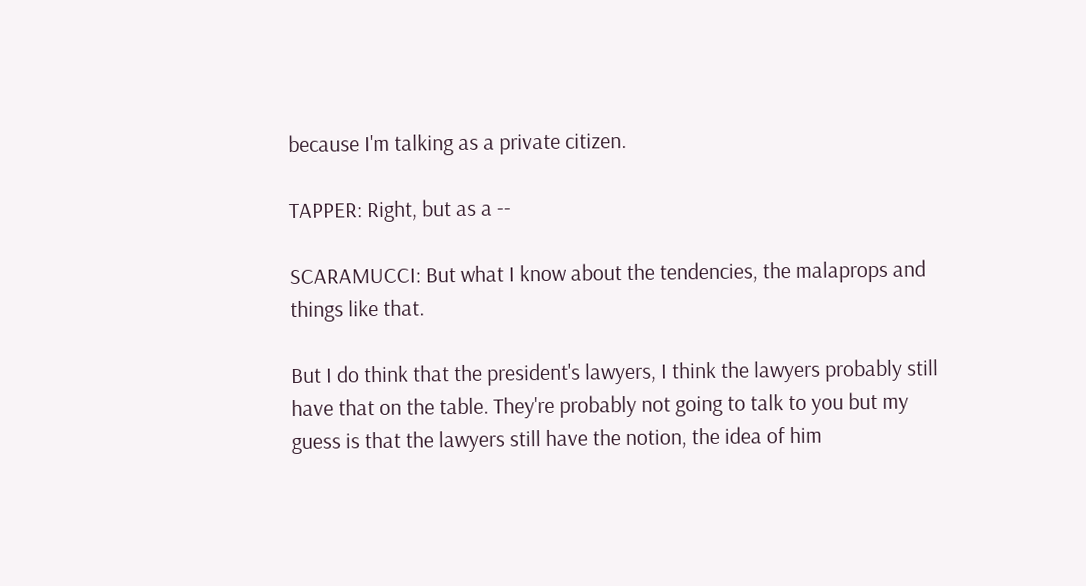because I'm talking as a private citizen.

TAPPER: Right, but as a --

SCARAMUCCI: But what I know about the tendencies, the malaprops and things like that.

But I do think that the president's lawyers, I think the lawyers probably still have that on the table. They're probably not going to talk to you but my guess is that the lawyers still have the notion, the idea of him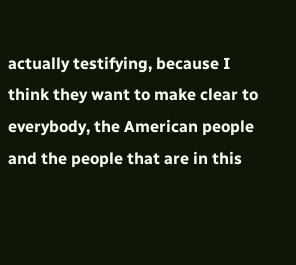actually testifying, because I think they want to make clear to everybody, the American people and the people that are in this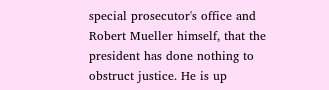special prosecutor's office and Robert Mueller himself, that the president has done nothing to obstruct justice. He is up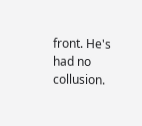front. He's had no collusion.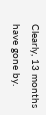Clearly, 13 months have gone by.